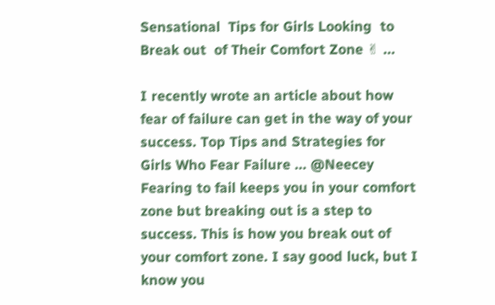Sensational  Tips for Girls Looking  to Break out  of Their Comfort Zone ✌ ...

I recently wrote an article about how fear of failure can get in the way of your success. Top Tips and Strategies for Girls Who Fear Failure ... @Neecey Fearing to fail keeps you in your comfort zone but breaking out is a step to success. This is how you break out of your comfort zone. I say good luck, but I know you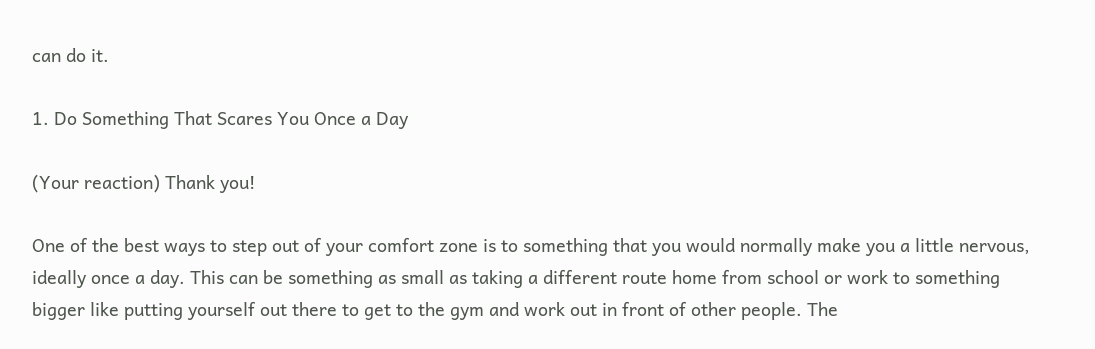can do it.

1. Do Something That Scares You Once a Day

(Your reaction) Thank you!

One of the best ways to step out of your comfort zone is to something that you would normally make you a little nervous, ideally once a day. This can be something as small as taking a different route home from school or work to something bigger like putting yourself out there to get to the gym and work out in front of other people. The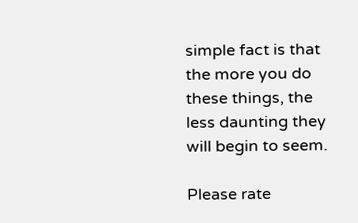simple fact is that the more you do these things, the less daunting they will begin to seem.

Please rate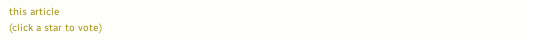this article
(click a star to vote)